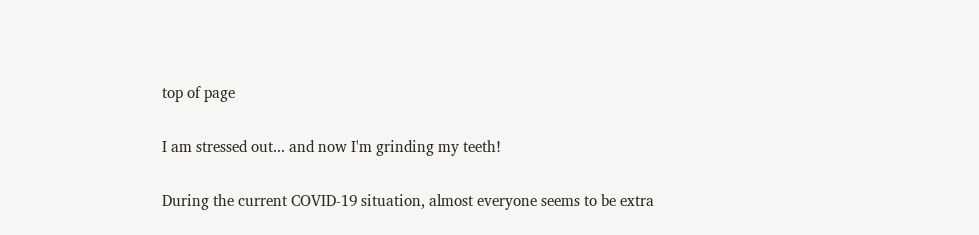top of page

I am stressed out... and now I'm grinding my teeth!

During the current COVID-19 situation, almost everyone seems to be extra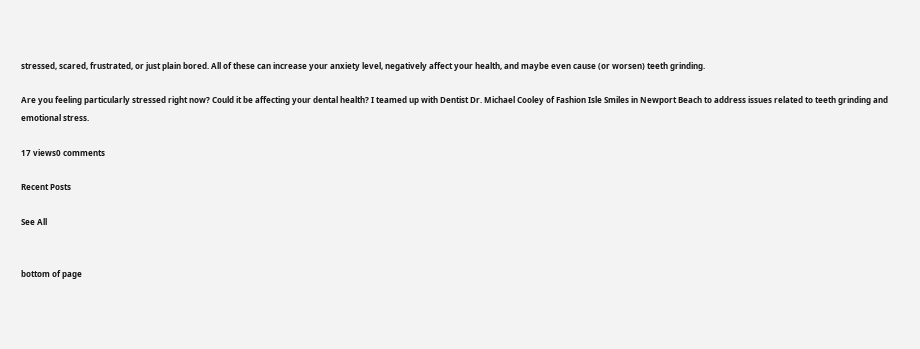stressed, scared, frustrated, or just plain bored. All of these can increase your anxiety level, negatively affect your health, and maybe even cause (or worsen) teeth grinding.

Are you feeling particularly stressed right now? Could it be affecting your dental health? I teamed up with Dentist Dr. Michael Cooley of Fashion Isle Smiles in Newport Beach to address issues related to teeth grinding and emotional stress.

17 views0 comments

Recent Posts

See All


bottom of page